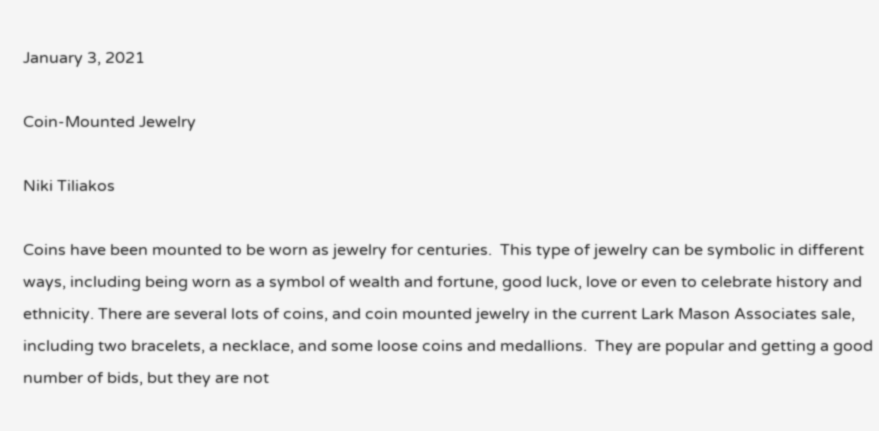January 3, 2021

Coin-Mounted Jewelry

Niki Tiliakos

Coins have been mounted to be worn as jewelry for centuries.  This type of jewelry can be symbolic in different ways, including being worn as a symbol of wealth and fortune, good luck, love or even to celebrate history and ethnicity. There are several lots of coins, and coin mounted jewelry in the current Lark Mason Associates sale, including two bracelets, a necklace, and some loose coins and medallions.  They are popular and getting a good number of bids, but they are not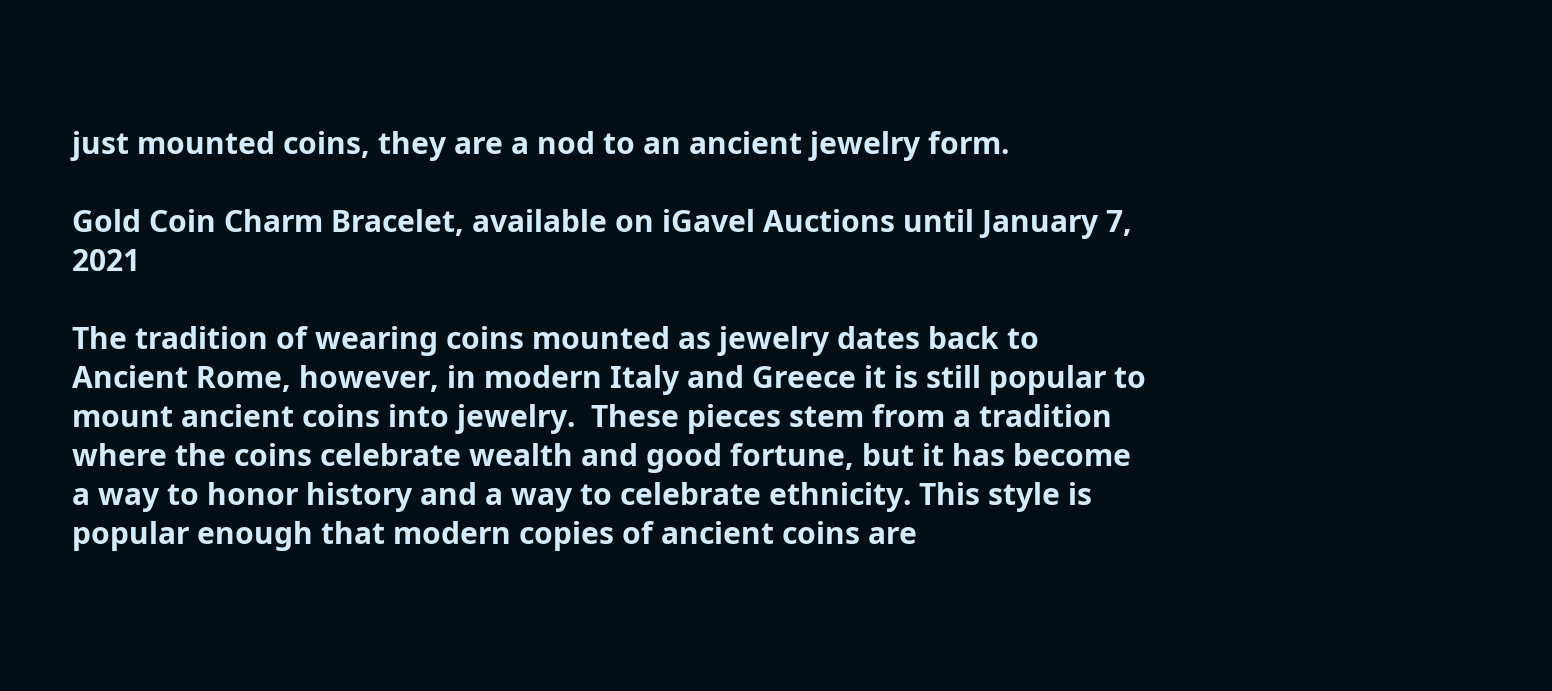just mounted coins, they are a nod to an ancient jewelry form.

Gold Coin Charm Bracelet, available on iGavel Auctions until January 7, 2021

The tradition of wearing coins mounted as jewelry dates back to Ancient Rome, however, in modern Italy and Greece it is still popular to mount ancient coins into jewelry.  These pieces stem from a tradition where the coins celebrate wealth and good fortune, but it has become a way to honor history and a way to celebrate ethnicity. This style is popular enough that modern copies of ancient coins are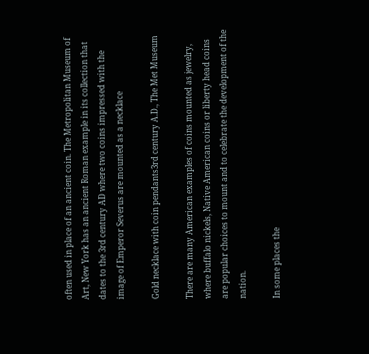often used in place of an ancient coin. The Metropolitan Museum of Art, New York has an ancient Roman example in its collection that dates to the 3rd century AD where two coins impressed with the image of Emperor Severus are mounted as a necklace

Gold necklace with coin pendants3rd century A.D., The Met Museum

There are many American examples of coins mounted as jewelry, where buffalo nickels, Native American coins or liberty head coins are popular choices to mount and to celebrate the development of the nation.

In some places the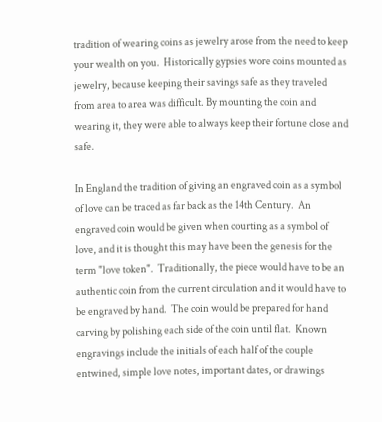tradition of wearing coins as jewelry arose from the need to keep your wealth on you.  Historically gypsies wore coins mounted as jewelry, because keeping their savings safe as they traveled from area to area was difficult. By mounting the coin and wearing it, they were able to always keep their fortune close and safe.

In England the tradition of giving an engraved coin as a symbol of love can be traced as far back as the 14th Century.  An engraved coin would be given when courting as a symbol of love, and it is thought this may have been the genesis for the term "love token".  Traditionally, the piece would have to be an authentic coin from the current circulation and it would have to be engraved by hand.  The coin would be prepared for hand carving by polishing each side of the coin until flat.  Known engravings include the initials of each half of the couple entwined, simple love notes, important dates, or drawings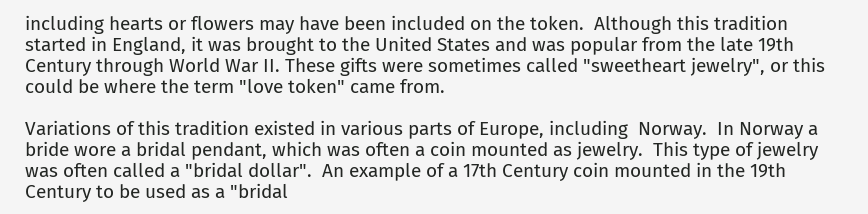including hearts or flowers may have been included on the token.  Although this tradition started in England, it was brought to the United States and was popular from the late 19th Century through World War II. These gifts were sometimes called "sweetheart jewelry", or this could be where the term "love token" came from.

Variations of this tradition existed in various parts of Europe, including  Norway.  In Norway a bride wore a bridal pendant, which was often a coin mounted as jewelry.  This type of jewelry was often called a "bridal dollar".  An example of a 17th Century coin mounted in the 19th Century to be used as a "bridal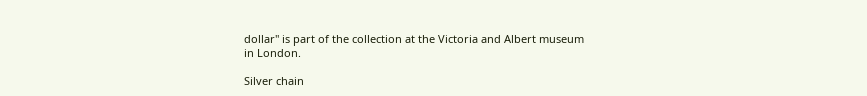dollar" is part of the collection at the Victoria and Albert museum in London.

Silver chain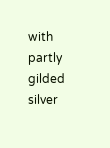with partly gilded silver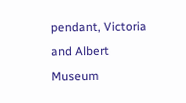pendant, Victoria and Albert Museum